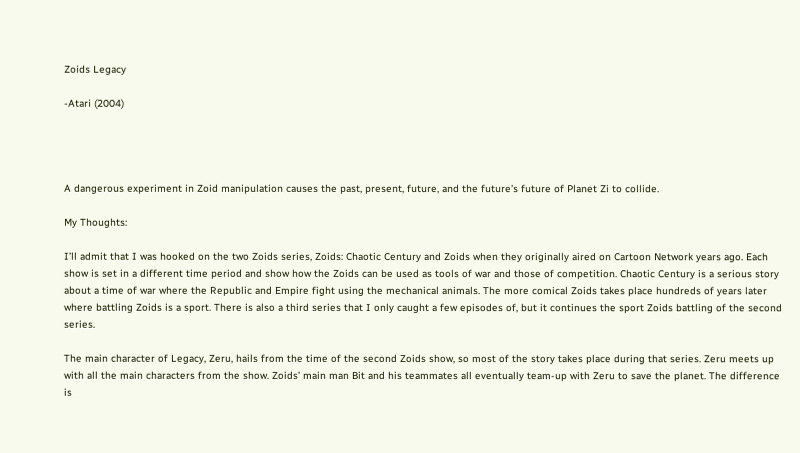Zoids Legacy

-Atari (2004)




A dangerous experiment in Zoid manipulation causes the past, present, future, and the future’s future of Planet Zi to collide.

My Thoughts:

I’ll admit that I was hooked on the two Zoids series, Zoids: Chaotic Century and Zoids when they originally aired on Cartoon Network years ago. Each show is set in a different time period and show how the Zoids can be used as tools of war and those of competition. Chaotic Century is a serious story about a time of war where the Republic and Empire fight using the mechanical animals. The more comical Zoids takes place hundreds of years later where battling Zoids is a sport. There is also a third series that I only caught a few episodes of, but it continues the sport Zoids battling of the second series.

The main character of Legacy, Zeru, hails from the time of the second Zoids show, so most of the story takes place during that series. Zeru meets up with all the main characters from the show. Zoids’ main man Bit and his teammates all eventually team-up with Zeru to save the planet. The difference is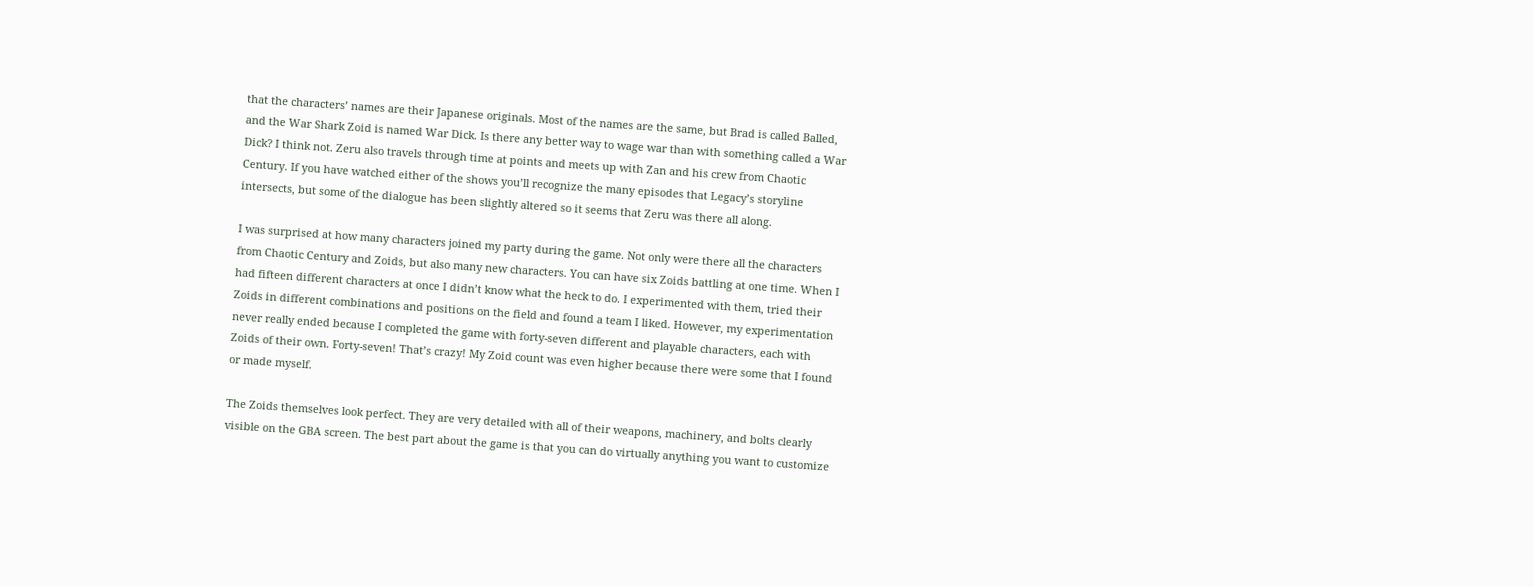that the characters’ names are their Japanese originals. Most of the names are the same, but Brad is called Balled, and the War Shark Zoid is named War Dick. Is there any better way to wage war than with something called a War Dick? I think not. Zeru also travels through time at points and meets up with Zan and his crew from Chaotic Century. If you have watched either of the shows you’ll recognize the many episodes that Legacy’s storyline intersects, but some of the dialogue has been slightly altered so it seems that Zeru was there all along.

I was surprised at how many characters joined my party during the game. Not only were there all the characters from Chaotic Century and Zoids, but also many new characters. You can have six Zoids battling at one time. When I had fifteen different characters at once I didn’t know what the heck to do. I experimented with them, tried their Zoids in different combinations and positions on the field and found a team I liked. However, my experimentation never really ended because I completed the game with forty-seven different and playable characters, each with Zoids of their own. Forty-seven! That’s crazy! My Zoid count was even higher because there were some that I found or made myself.

The Zoids themselves look perfect. They are very detailed with all of their weapons, machinery, and bolts clearly visible on the GBA screen. The best part about the game is that you can do virtually anything you want to customize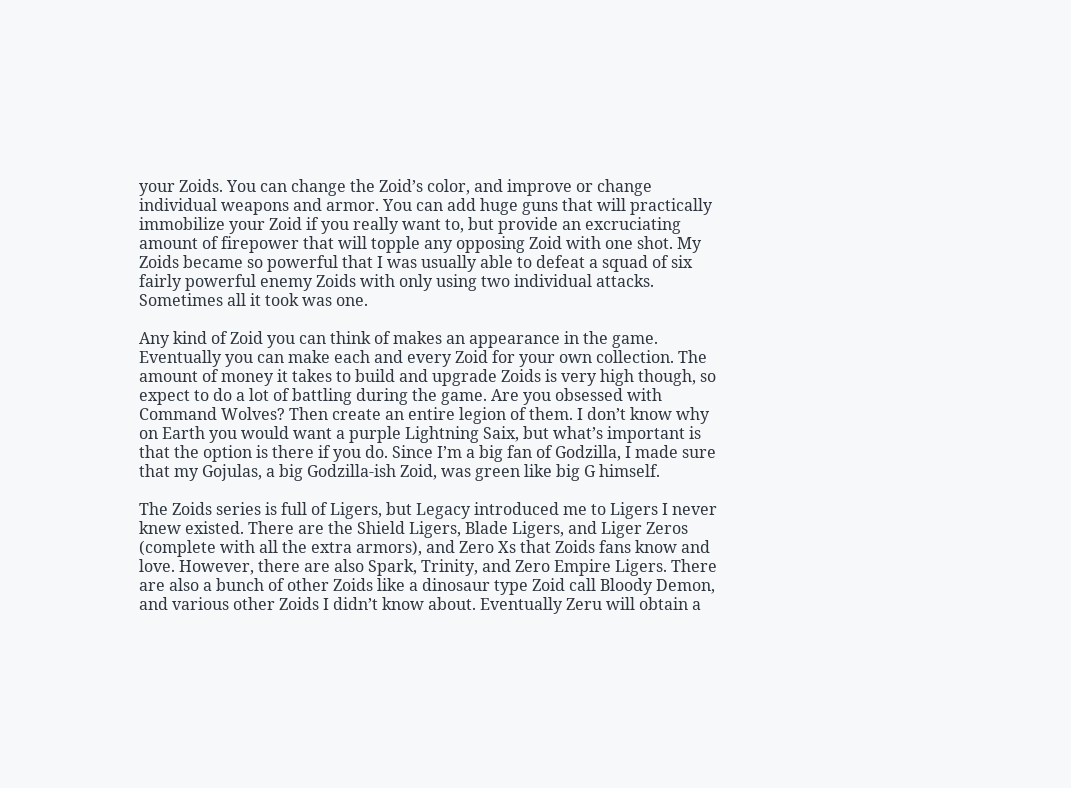your Zoids. You can change the Zoid’s color, and improve or change individual weapons and armor. You can add huge guns that will practically immobilize your Zoid if you really want to, but provide an excruciating amount of firepower that will topple any opposing Zoid with one shot. My Zoids became so powerful that I was usually able to defeat a squad of six fairly powerful enemy Zoids with only using two individual attacks. Sometimes all it took was one.

Any kind of Zoid you can think of makes an appearance in the game. Eventually you can make each and every Zoid for your own collection. The amount of money it takes to build and upgrade Zoids is very high though, so expect to do a lot of battling during the game. Are you obsessed with Command Wolves? Then create an entire legion of them. I don’t know why on Earth you would want a purple Lightning Saix, but what’s important is that the option is there if you do. Since I’m a big fan of Godzilla, I made sure that my Gojulas, a big Godzilla-ish Zoid, was green like big G himself.

The Zoids series is full of Ligers, but Legacy introduced me to Ligers I never knew existed. There are the Shield Ligers, Blade Ligers, and Liger Zeros (complete with all the extra armors), and Zero Xs that Zoids fans know and love. However, there are also Spark, Trinity, and Zero Empire Ligers. There are also a bunch of other Zoids like a dinosaur type Zoid call Bloody Demon, and various other Zoids I didn’t know about. Eventually Zeru will obtain a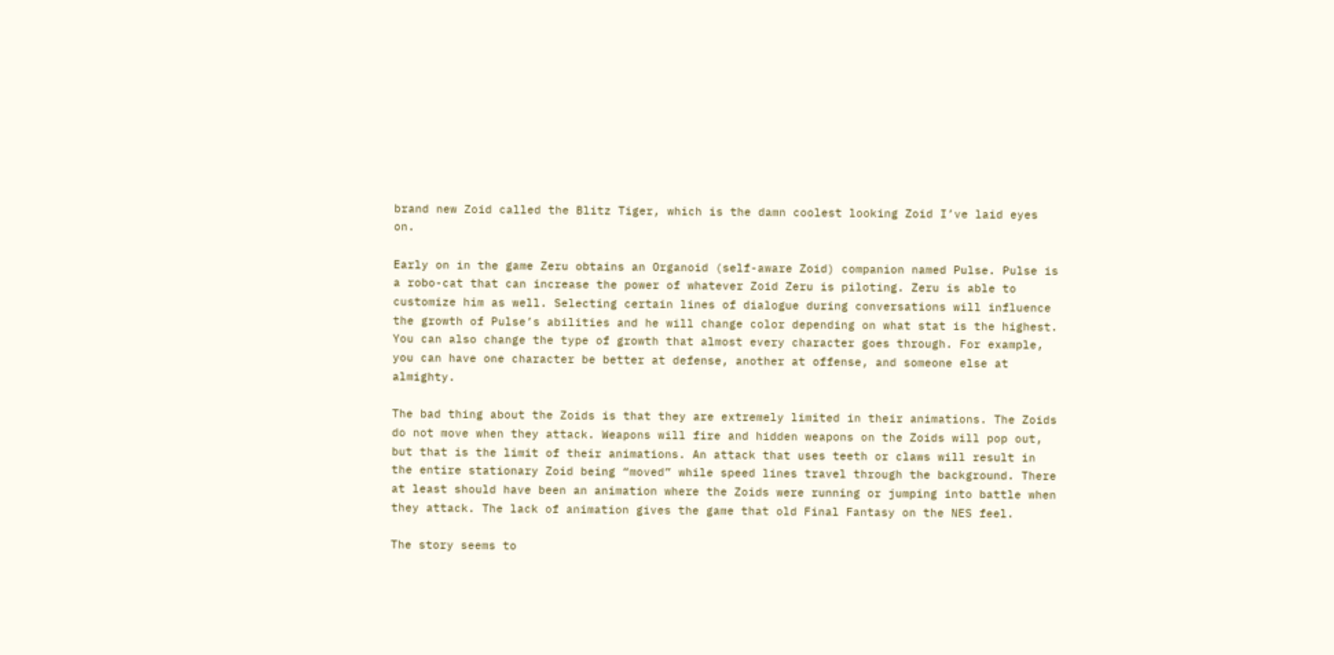brand new Zoid called the Blitz Tiger, which is the damn coolest looking Zoid I’ve laid eyes on.

Early on in the game Zeru obtains an Organoid (self-aware Zoid) companion named Pulse. Pulse is a robo-cat that can increase the power of whatever Zoid Zeru is piloting. Zeru is able to customize him as well. Selecting certain lines of dialogue during conversations will influence the growth of Pulse’s abilities and he will change color depending on what stat is the highest. You can also change the type of growth that almost every character goes through. For example, you can have one character be better at defense, another at offense, and someone else at almighty.

The bad thing about the Zoids is that they are extremely limited in their animations. The Zoids do not move when they attack. Weapons will fire and hidden weapons on the Zoids will pop out, but that is the limit of their animations. An attack that uses teeth or claws will result in the entire stationary Zoid being “moved” while speed lines travel through the background. There at least should have been an animation where the Zoids were running or jumping into battle when they attack. The lack of animation gives the game that old Final Fantasy on the NES feel.

The story seems to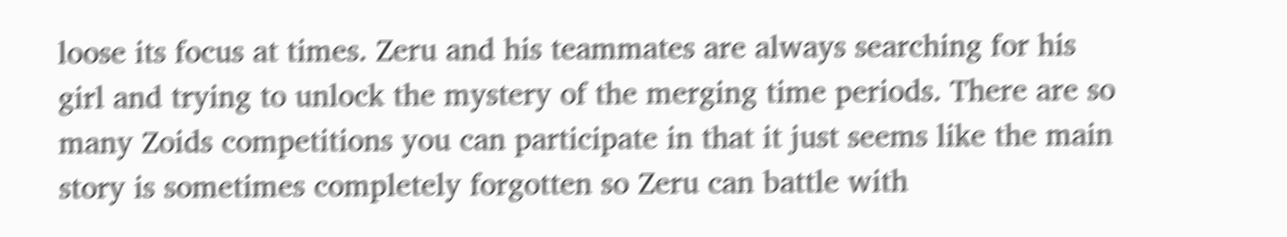loose its focus at times. Zeru and his teammates are always searching for his girl and trying to unlock the mystery of the merging time periods. There are so many Zoids competitions you can participate in that it just seems like the main story is sometimes completely forgotten so Zeru can battle with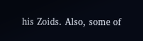his Zoids. Also, some of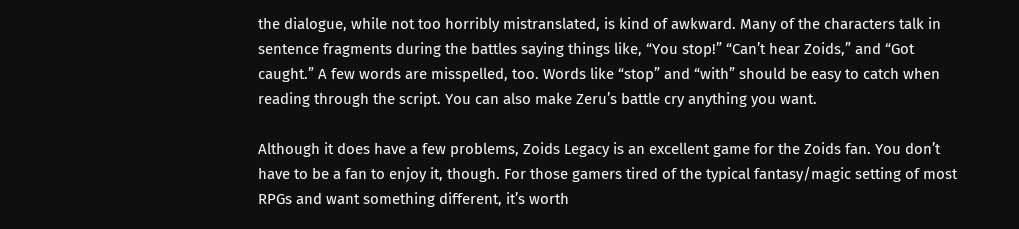the dialogue, while not too horribly mistranslated, is kind of awkward. Many of the characters talk in sentence fragments during the battles saying things like, “You stop!” “Can’t hear Zoids,” and “Got caught.” A few words are misspelled, too. Words like “stop” and “with” should be easy to catch when reading through the script. You can also make Zeru’s battle cry anything you want.

Although it does have a few problems, Zoids Legacy is an excellent game for the Zoids fan. You don’t have to be a fan to enjoy it, though. For those gamers tired of the typical fantasy/magic setting of most RPGs and want something different, it’s worth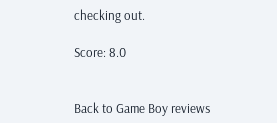checking out.

Score: 8.0


Back to Game Boy reviews